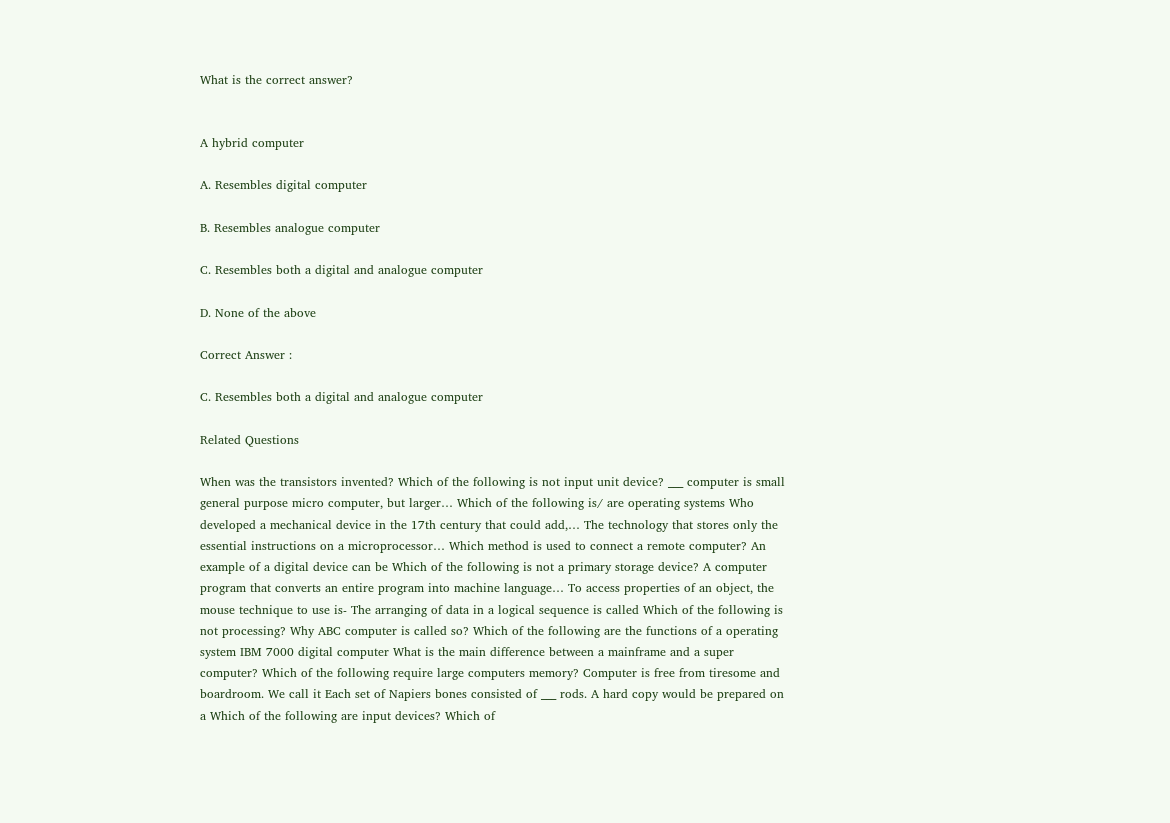What is the correct answer?


A hybrid computer

A. Resembles digital computer

B. Resembles analogue computer

C. Resembles both a digital and analogue computer

D. None of the above

Correct Answer :

C. Resembles both a digital and analogue computer

Related Questions

When was the transistors invented? Which of the following is not input unit device? ___ computer is small general purpose micro computer, but larger… Which of the following is/ are operating systems Who developed a mechanical device in the 17th century that could add,… The technology that stores only the essential instructions on a microprocessor… Which method is used to connect a remote computer? An example of a digital device can be Which of the following is not a primary storage device? A computer program that converts an entire program into machine language… To access properties of an object, the mouse technique to use is- The arranging of data in a logical sequence is called Which of the following is not processing? Why ABC computer is called so? Which of the following are the functions of a operating system IBM 7000 digital computer What is the main difference between a mainframe and a super computer? Which of the following require large computers memory? Computer is free from tiresome and boardroom. We call it Each set of Napiers bones consisted of ___ rods. A hard copy would be prepared on a Which of the following are input devices? Which of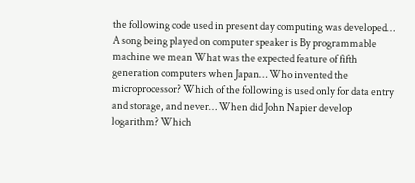the following code used in present day computing was developed… A song being played on computer speaker is By programmable machine we mean What was the expected feature of fifth generation computers when Japan… Who invented the microprocessor? Which of the following is used only for data entry and storage, and never… When did John Napier develop logarithm? Which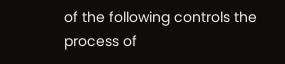of the following controls the process of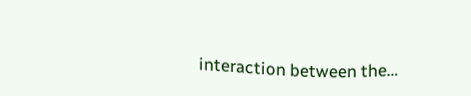interaction between the…